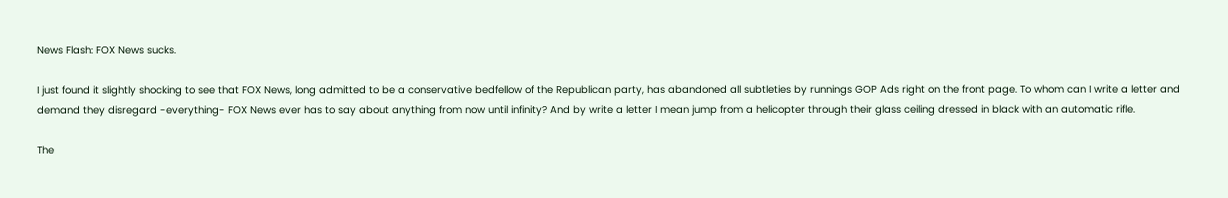News Flash: FOX News sucks.

I just found it slightly shocking to see that FOX News, long admitted to be a conservative bedfellow of the Republican party, has abandoned all subtleties by runnings GOP Ads right on the front page. To whom can I write a letter and demand they disregard -everything- FOX News ever has to say about anything from now until infinity? And by write a letter I mean jump from a helicopter through their glass ceiling dressed in black with an automatic rifle.

The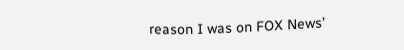reason I was on FOX News’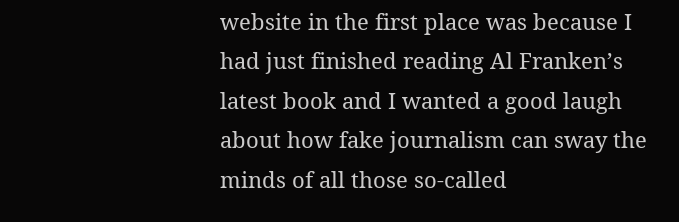website in the first place was because I had just finished reading Al Franken’s latest book and I wanted a good laugh about how fake journalism can sway the minds of all those so-called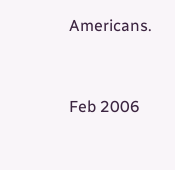Americans.


Feb 2006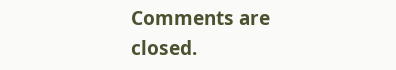Comments are closed.